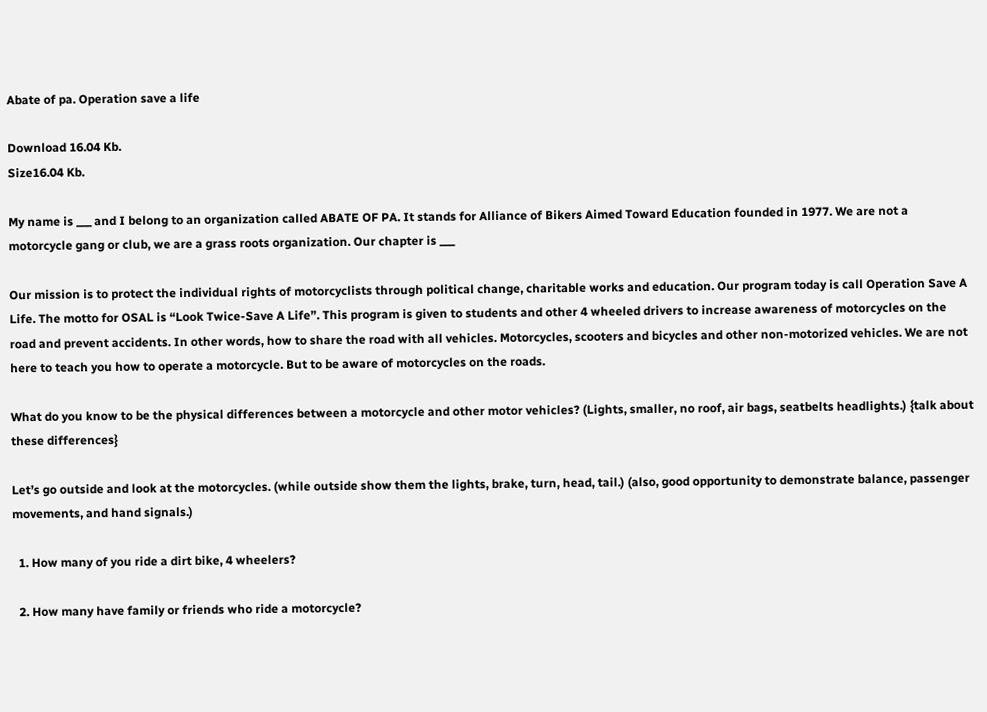Abate of pa. Operation save a life

Download 16.04 Kb.
Size16.04 Kb.

My name is ___ and I belong to an organization called ABATE OF PA. It stands for Alliance of Bikers Aimed Toward Education founded in 1977. We are not a motorcycle gang or club, we are a grass roots organization. Our chapter is ___

Our mission is to protect the individual rights of motorcyclists through political change, charitable works and education. Our program today is call Operation Save A Life. The motto for OSAL is “Look Twice-Save A Life”. This program is given to students and other 4 wheeled drivers to increase awareness of motorcycles on the road and prevent accidents. In other words, how to share the road with all vehicles. Motorcycles, scooters and bicycles and other non-motorized vehicles. We are not here to teach you how to operate a motorcycle. But to be aware of motorcycles on the roads.

What do you know to be the physical differences between a motorcycle and other motor vehicles? (Lights, smaller, no roof, air bags, seatbelts headlights.) {talk about these differences}

Let’s go outside and look at the motorcycles. (while outside show them the lights, brake, turn, head, tail.) (also, good opportunity to demonstrate balance, passenger movements, and hand signals.)

  1. How many of you ride a dirt bike, 4 wheelers?

  2. How many have family or friends who ride a motorcycle?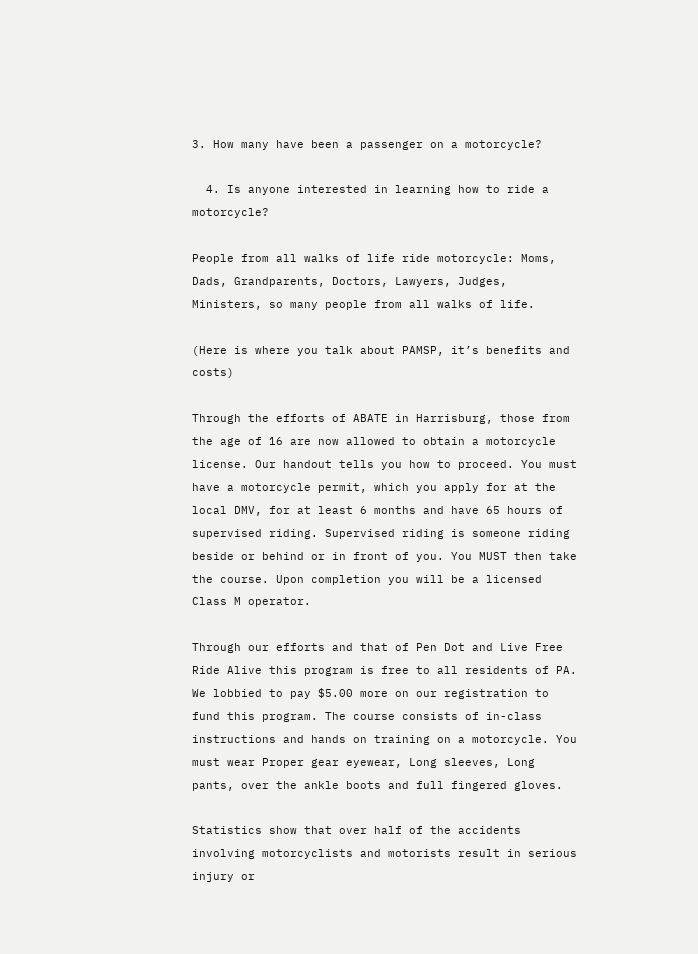3. How many have been a passenger on a motorcycle?

  4. Is anyone interested in learning how to ride a motorcycle?

People from all walks of life ride motorcycle: Moms, Dads, Grandparents, Doctors, Lawyers, Judges, Ministers, so many people from all walks of life.

(Here is where you talk about PAMSP, it’s benefits and costs)

Through the efforts of ABATE in Harrisburg, those from the age of 16 are now allowed to obtain a motorcycle license. Our handout tells you how to proceed. You must have a motorcycle permit, which you apply for at the local DMV, for at least 6 months and have 65 hours of supervised riding. Supervised riding is someone riding beside or behind or in front of you. You MUST then take the course. Upon completion you will be a licensed Class M operator.

Through our efforts and that of Pen Dot and Live Free Ride Alive this program is free to all residents of PA. We lobbied to pay $5.00 more on our registration to fund this program. The course consists of in-class instructions and hands on training on a motorcycle. You must wear Proper gear eyewear, Long sleeves, Long pants, over the ankle boots and full fingered gloves.

Statistics show that over half of the accidents involving motorcyclists and motorists result in serious injury or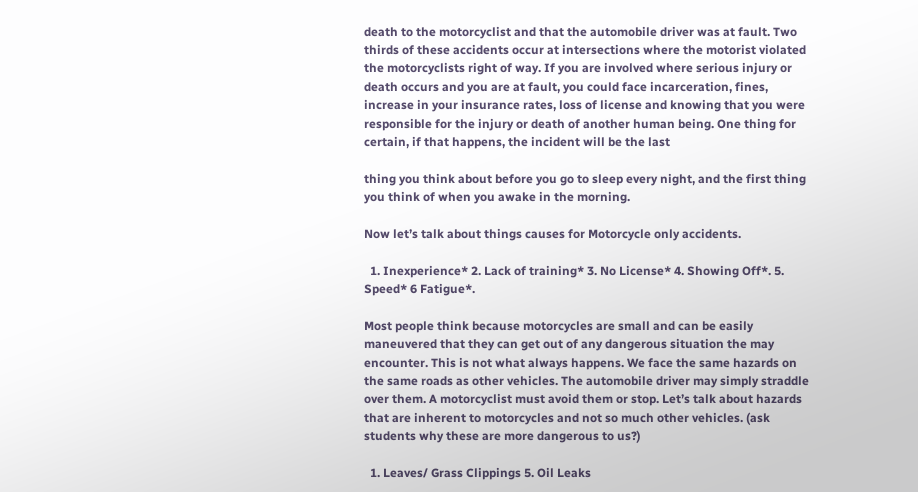death to the motorcyclist and that the automobile driver was at fault. Two thirds of these accidents occur at intersections where the motorist violated the motorcyclists right of way. If you are involved where serious injury or death occurs and you are at fault, you could face incarceration, fines, increase in your insurance rates, loss of license and knowing that you were responsible for the injury or death of another human being. One thing for certain, if that happens, the incident will be the last

thing you think about before you go to sleep every night, and the first thing you think of when you awake in the morning.

Now let’s talk about things causes for Motorcycle only accidents.

  1. Inexperience* 2. Lack of training* 3. No License* 4. Showing Off*. 5. Speed* 6 Fatigue*.

Most people think because motorcycles are small and can be easily maneuvered that they can get out of any dangerous situation the may encounter. This is not what always happens. We face the same hazards on the same roads as other vehicles. The automobile driver may simply straddle over them. A motorcyclist must avoid them or stop. Let’s talk about hazards that are inherent to motorcycles and not so much other vehicles. (ask students why these are more dangerous to us?)

  1. Leaves/ Grass Clippings 5. Oil Leaks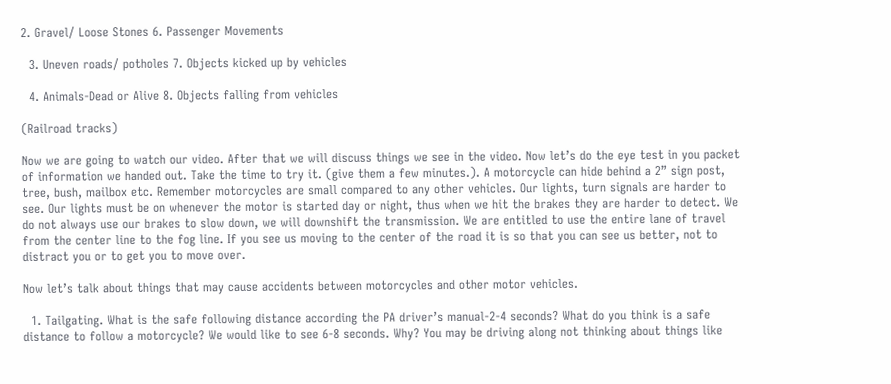2. Gravel/ Loose Stones 6. Passenger Movements

  3. Uneven roads/ potholes 7. Objects kicked up by vehicles

  4. Animals-Dead or Alive 8. Objects falling from vehicles

(Railroad tracks)

Now we are going to watch our video. After that we will discuss things we see in the video. Now let’s do the eye test in you packet of information we handed out. Take the time to try it. (give them a few minutes.). A motorcycle can hide behind a 2” sign post, tree, bush, mailbox etc. Remember motorcycles are small compared to any other vehicles. Our lights, turn signals are harder to see. Our lights must be on whenever the motor is started day or night, thus when we hit the brakes they are harder to detect. We do not always use our brakes to slow down, we will downshift the transmission. We are entitled to use the entire lane of travel from the center line to the fog line. If you see us moving to the center of the road it is so that you can see us better, not to distract you or to get you to move over.

Now let’s talk about things that may cause accidents between motorcycles and other motor vehicles.

  1. Tailgating. What is the safe following distance according the PA driver’s manual-2-4 seconds? What do you think is a safe distance to follow a motorcycle? We would like to see 6-8 seconds. Why? You may be driving along not thinking about things like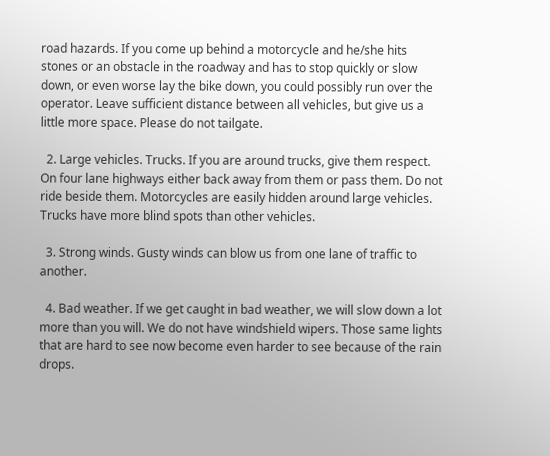road hazards. If you come up behind a motorcycle and he/she hits stones or an obstacle in the roadway and has to stop quickly or slow down, or even worse lay the bike down, you could possibly run over the operator. Leave sufficient distance between all vehicles, but give us a little more space. Please do not tailgate.

  2. Large vehicles. Trucks. If you are around trucks, give them respect. On four lane highways either back away from them or pass them. Do not ride beside them. Motorcycles are easily hidden around large vehicles. Trucks have more blind spots than other vehicles.

  3. Strong winds. Gusty winds can blow us from one lane of traffic to another.

  4. Bad weather. If we get caught in bad weather, we will slow down a lot more than you will. We do not have windshield wipers. Those same lights that are hard to see now become even harder to see because of the rain drops.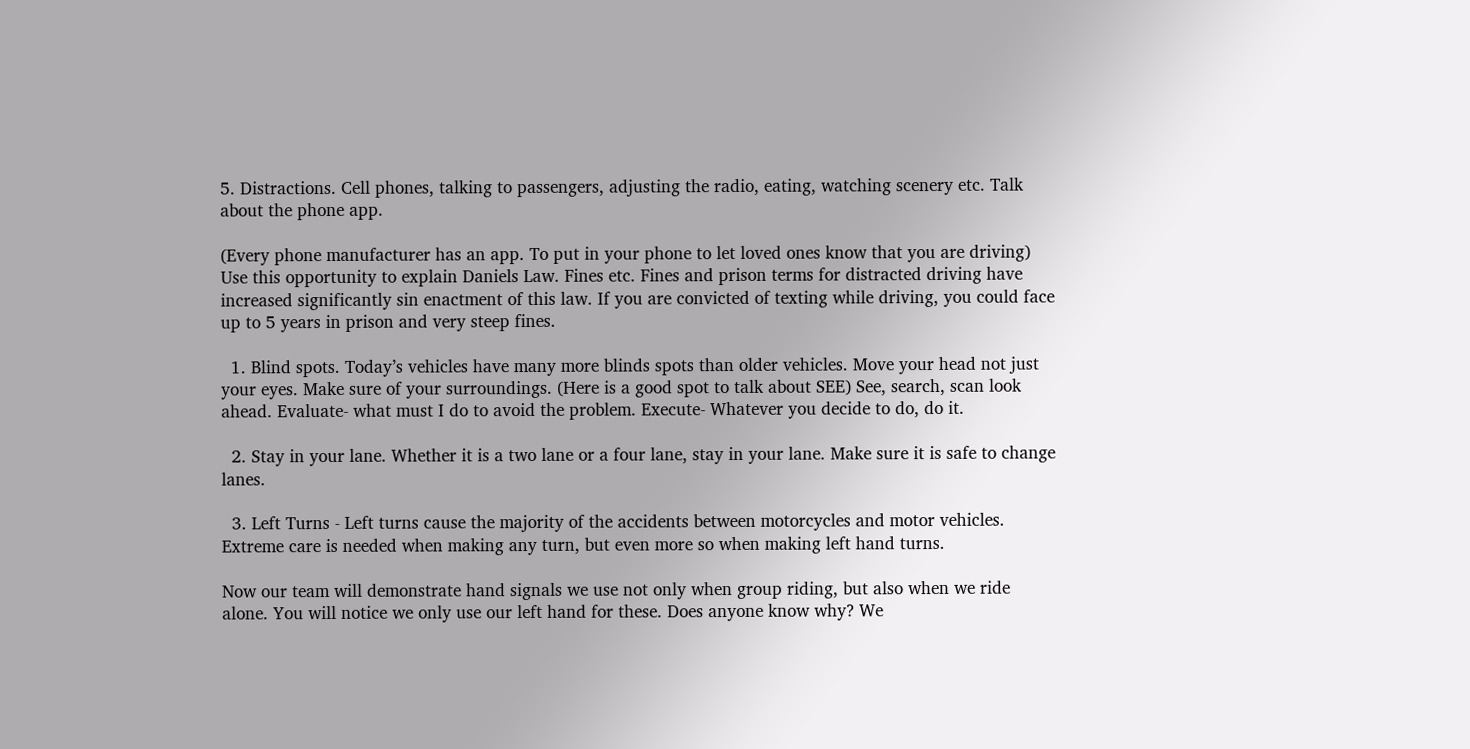5. Distractions. Cell phones, talking to passengers, adjusting the radio, eating, watching scenery etc. Talk about the phone app.

(Every phone manufacturer has an app. To put in your phone to let loved ones know that you are driving) Use this opportunity to explain Daniels Law. Fines etc. Fines and prison terms for distracted driving have increased significantly sin enactment of this law. If you are convicted of texting while driving, you could face up to 5 years in prison and very steep fines.

  1. Blind spots. Today’s vehicles have many more blinds spots than older vehicles. Move your head not just your eyes. Make sure of your surroundings. (Here is a good spot to talk about SEE) See, search, scan look ahead. Evaluate- what must I do to avoid the problem. Execute- Whatever you decide to do, do it.

  2. Stay in your lane. Whether it is a two lane or a four lane, stay in your lane. Make sure it is safe to change lanes.

  3. Left Turns - Left turns cause the majority of the accidents between motorcycles and motor vehicles. Extreme care is needed when making any turn, but even more so when making left hand turns.

Now our team will demonstrate hand signals we use not only when group riding, but also when we ride alone. You will notice we only use our left hand for these. Does anyone know why? We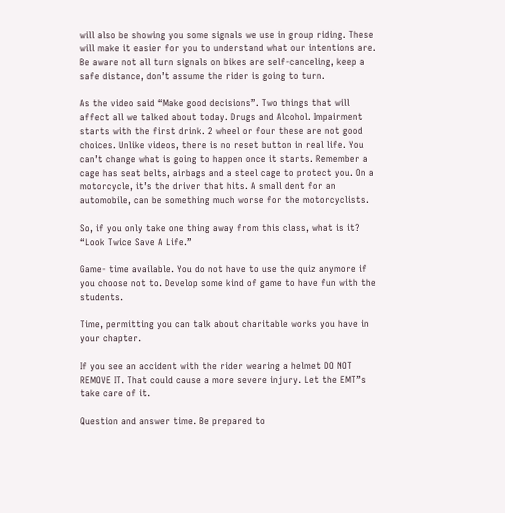will also be showing you some signals we use in group riding. These will make it easier for you to understand what our intentions are. Be aware not all turn signals on bikes are self-canceling, keep a safe distance, don’t assume the rider is going to turn.

As the video said “Make good decisions”. Two things that will affect all we talked about today. Drugs and Alcohol. Impairment starts with the first drink. 2 wheel or four these are not good choices. Unlike videos, there is no reset button in real life. You can’t change what is going to happen once it starts. Remember a cage has seat belts, airbags and a steel cage to protect you. On a motorcycle, it’s the driver that hits. A small dent for an automobile, can be something much worse for the motorcyclists.

So, if you only take one thing away from this class, what is it? “Look Twice Save A Life.”

Game- time available. You do not have to use the quiz anymore if you choose not to. Develop some kind of game to have fun with the students.

Time, permitting you can talk about charitable works you have in your chapter.

If you see an accident with the rider wearing a helmet DO NOT REMOVE IT. That could cause a more severe injury. Let the EMT”s take care of it.

Question and answer time. Be prepared to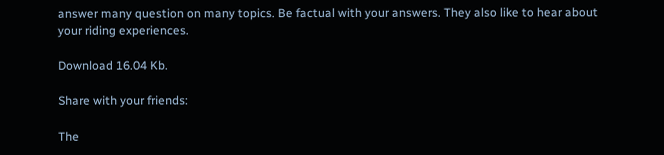answer many question on many topics. Be factual with your answers. They also like to hear about your riding experiences.

Download 16.04 Kb.

Share with your friends:

The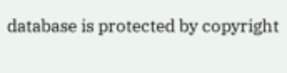database is protected by copyright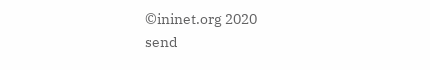©ininet.org 2020
send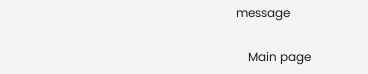message

    Main page